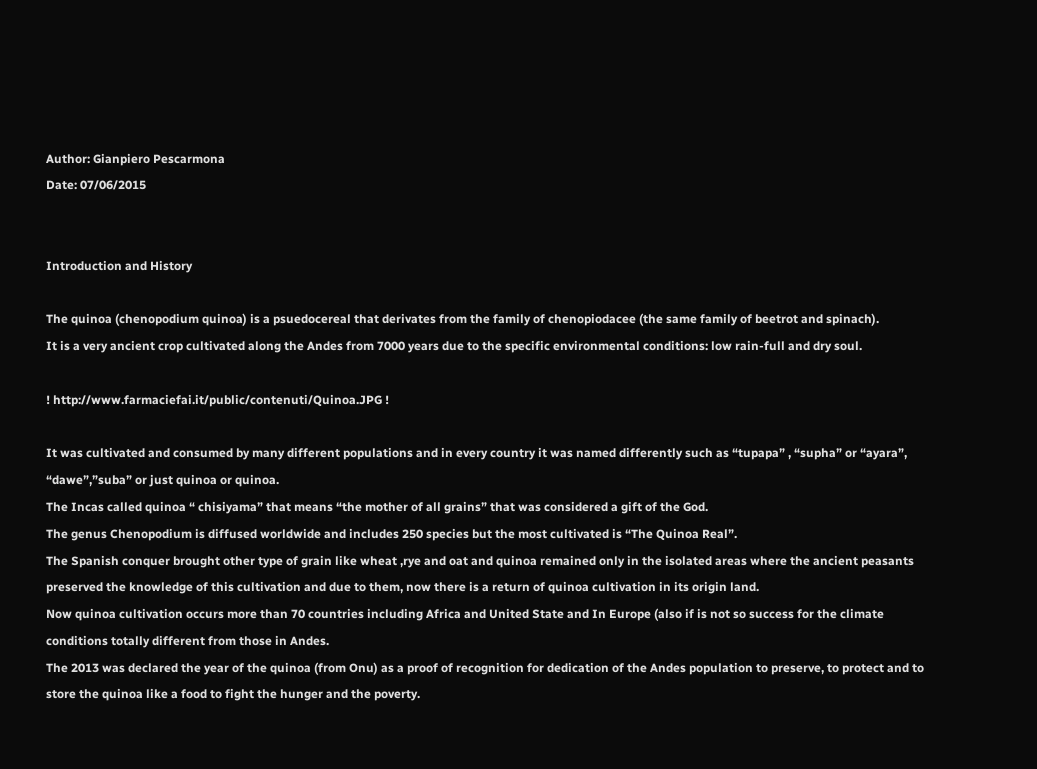Author: Gianpiero Pescarmona
Date: 07/06/2015


Introduction and History

The quinoa (chenopodium quinoa) is a psuedocereal that derivates from the family of chenopiodacee (the same family of beetrot and spinach).
It is a very ancient crop cultivated along the Andes from 7000 years due to the specific environmental conditions: low rain-full and dry soul.

! http://www.farmaciefai.it/public/contenuti/Quinoa.JPG !

It was cultivated and consumed by many different populations and in every country it was named differently such as “tupapa” , “supha” or “ayara”, “dawe”,”suba” or just quinoa or quinoa.
The Incas called quinoa “ chisiyama” that means “the mother of all grains” that was considered a gift of the God.
The genus Chenopodium is diffused worldwide and includes 250 species but the most cultivated is “The Quinoa Real”.
The Spanish conquer brought other type of grain like wheat ,rye and oat and quinoa remained only in the isolated areas where the ancient peasants preserved the knowledge of this cultivation and due to them, now there is a return of quinoa cultivation in its origin land.
Now quinoa cultivation occurs more than 70 countries including Africa and United State and In Europe (also if is not so success for the climate conditions totally different from those in Andes.
The 2013 was declared the year of the quinoa (from Onu) as a proof of recognition for dedication of the Andes population to preserve, to protect and to store the quinoa like a food to fight the hunger and the poverty.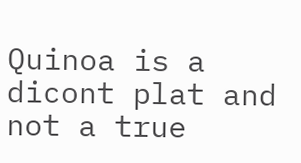Quinoa is a dicont plat and not a true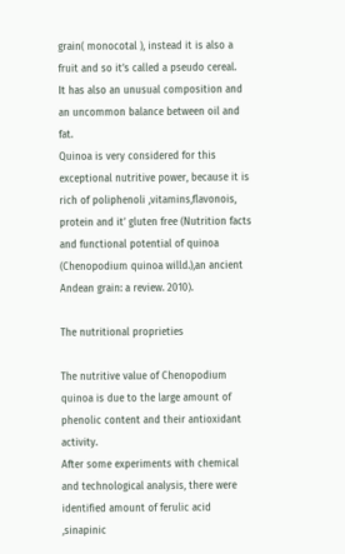grain( monocotal ), instead it is also a fruit and so it’s called a pseudo cereal.
It has also an unusual composition and an uncommon balance between oil and fat.
Quinoa is very considered for this exceptional nutritive power, because it is rich of poliphenoli ,vitamins,flavonois, protein and it’ gluten free (Nutrition facts and functional potential of quinoa (Chenopodium quinoa willd.),an ancient Andean grain: a review. 2010).

The nutritional proprieties

The nutritive value of Chenopodium quinoa is due to the large amount of phenolic content and their antioxidant activity.
After some experiments with chemical and technological analysis, there were identified amount of ferulic acid ,sinapinic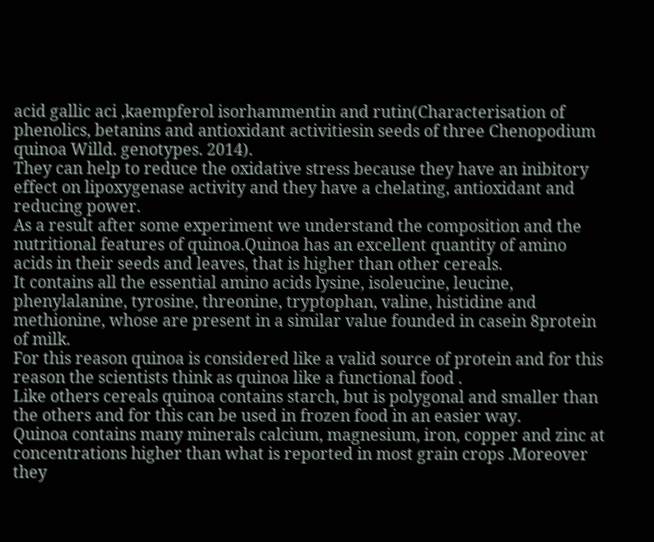acid gallic aci ,kaempferol isorhammentin and rutin(Characterisation of phenolics, betanins and antioxidant activitiesin seeds of three Chenopodium quinoa Willd. genotypes. 2014).
They can help to reduce the oxidative stress because they have an inibitory effect on lipoxygenase activity and they have a chelating, antioxidant and reducing power.
As a result after some experiment we understand the composition and the nutritional features of quinoa.Quinoa has an excellent quantity of amino acids in their seeds and leaves, that is higher than other cereals.
It contains all the essential amino acids lysine, isoleucine, leucine, phenylalanine, tyrosine, threonine, tryptophan, valine, histidine and methionine, whose are present in a similar value founded in casein 8protein of milk.
For this reason quinoa is considered like a valid source of protein and for this reason the scientists think as quinoa like a functional food .
Like others cereals quinoa contains starch, but is polygonal and smaller than the others and for this can be used in frozen food in an easier way.
Quinoa contains many minerals calcium, magnesium, iron, copper and zinc at concentrations higher than what is reported in most grain crops .Moreover they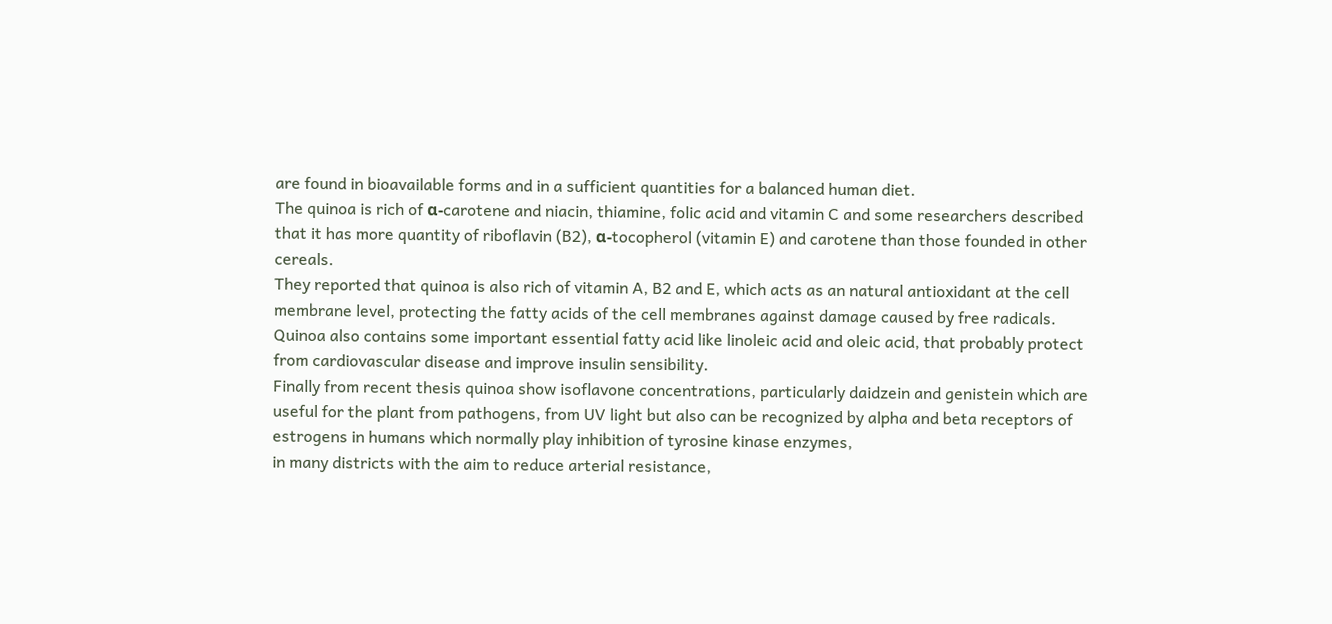are found in bioavailable forms and in a sufficient quantities for a balanced human diet.
The quinoa is rich of α-carotene and niacin, thiamine, folic acid and vitamin C and some researchers described that it has more quantity of riboflavin (B2), α-tocopherol (vitamin E) and carotene than those founded in other cereals.
They reported that quinoa is also rich of vitamin A, B2 and E, which acts as an natural antioxidant at the cell membrane level, protecting the fatty acids of the cell membranes against damage caused by free radicals.
Quinoa also contains some important essential fatty acid like linoleic acid and oleic acid, that probably protect from cardiovascular disease and improve insulin sensibility.
Finally from recent thesis quinoa show isoflavone concentrations, particularly daidzein and genistein which are useful for the plant from pathogens, from UV light but also can be recognized by alpha and beta receptors of estrogens in humans which normally play inhibition of tyrosine kinase enzymes,
in many districts with the aim to reduce arterial resistance,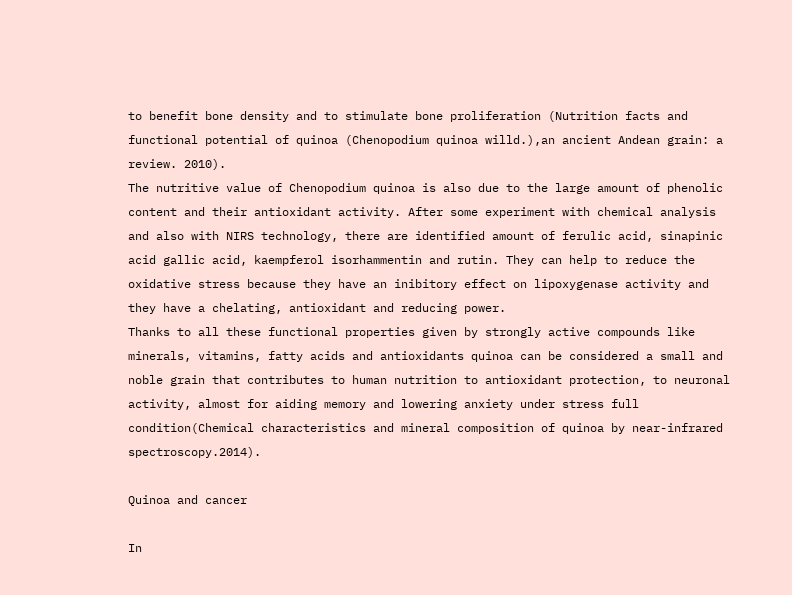to benefit bone density and to stimulate bone proliferation (Nutrition facts and functional potential of quinoa (Chenopodium quinoa willd.),an ancient Andean grain: a review. 2010).
The nutritive value of Chenopodium quinoa is also due to the large amount of phenolic content and their antioxidant activity. After some experiment with chemical analysis and also with NIRS technology, there are identified amount of ferulic acid, sinapinic acid gallic acid, kaempferol isorhammentin and rutin. They can help to reduce the oxidative stress because they have an inibitory effect on lipoxygenase activity and they have a chelating, antioxidant and reducing power.
Thanks to all these functional properties given by strongly active compounds like minerals, vitamins, fatty acids and antioxidants quinoa can be considered a small and noble grain that contributes to human nutrition to antioxidant protection, to neuronal activity, almost for aiding memory and lowering anxiety under stress full condition(Chemical characteristics and mineral composition of quinoa by near-infrared spectroscopy.2014).

Quinoa and cancer

In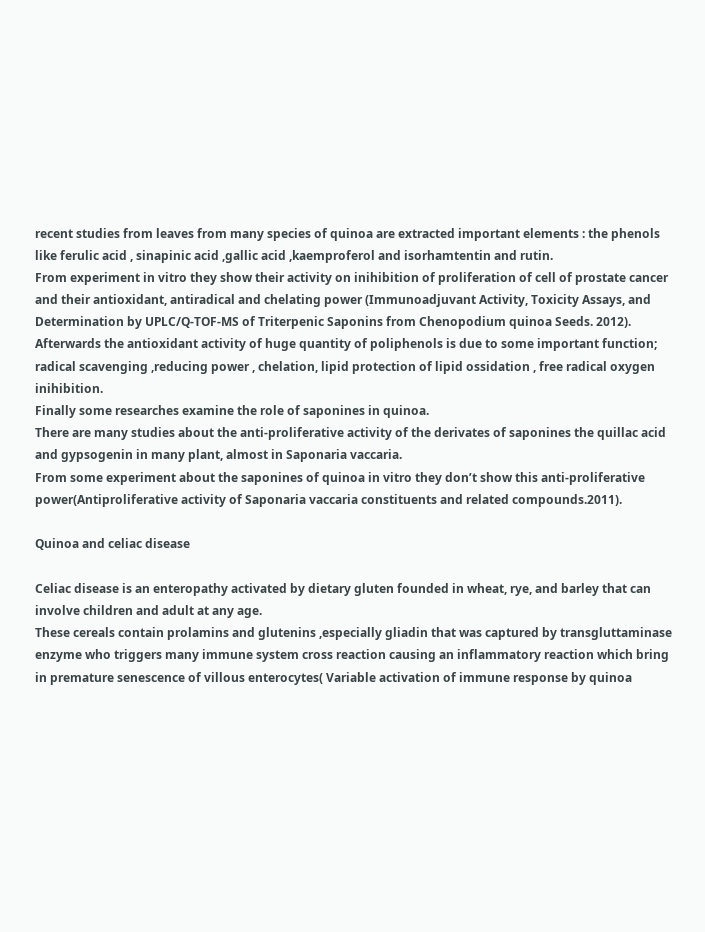recent studies from leaves from many species of quinoa are extracted important elements : the phenols like ferulic acid , sinapinic acid ,gallic acid ,kaemproferol and isorhamtentin and rutin.
From experiment in vitro they show their activity on inihibition of proliferation of cell of prostate cancer and their antioxidant, antiradical and chelating power (Immunoadjuvant Activity, Toxicity Assays, and Determination by UPLC/Q-TOF-MS of Triterpenic Saponins from Chenopodium quinoa Seeds. 2012).
Afterwards the antioxidant activity of huge quantity of poliphenols is due to some important function; radical scavenging ,reducing power , chelation, lipid protection of lipid ossidation , free radical oxygen inihibition.
Finally some researches examine the role of saponines in quinoa.
There are many studies about the anti-proliferative activity of the derivates of saponines the quillac acid and gypsogenin in many plant, almost in Saponaria vaccaria.
From some experiment about the saponines of quinoa in vitro they don’t show this anti-proliferative power(Antiproliferative activity of Saponaria vaccaria constituents and related compounds.2011).

Quinoa and celiac disease

Celiac disease is an enteropathy activated by dietary gluten founded in wheat, rye, and barley that can involve children and adult at any age.
These cereals contain prolamins and glutenins ,especially gliadin that was captured by transgluttaminase enzyme who triggers many immune system cross reaction causing an inflammatory reaction which bring in premature senescence of villous enterocytes( Variable activation of immune response by quinoa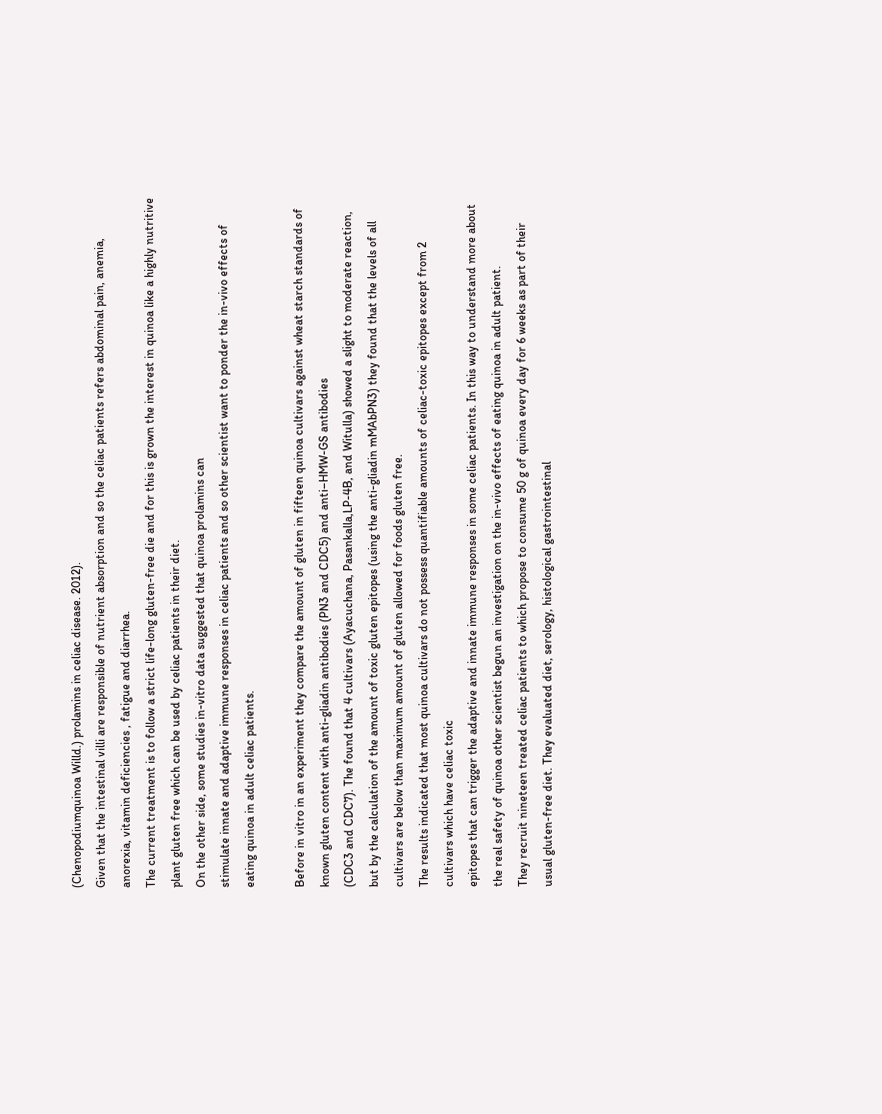(Chenopodiumquinoa Willd.) prolamins in celiac disease. 2012).
Given that the intestinal villi are responsible of nutrient absorption and so the celiac patients refers abdominal pain, anemia, anorexia, vitamin deficiencies , fatigue and diarrhea.
The current treatment is to follow a strict life-long gluten-free die and for this is grown the interest in quinoa like a highly nutritive plant gluten free which can be used by celiac patients in their diet.
On the other side, some studies in-vitro data suggested that quinoa prolamins can
stimulate innate and adaptive immune responses in celiac patients and so other scientist want to ponder the in-vivo effects of eating quinoa in adult celiac patients.

Before in vitro in an experiment they compare the amount of gluten in fifteen quinoa cultivars against wheat starch standards of known gluten content with anti-gliadin antibodies (PN3 and CDC5) and anti–HMW-GS antibodies
(CDC3 and CDC7). The found that 4 cultivars (Ayacuchana, Pasankalla,LP-4B, and Witulla) showed a slight to moderate reaction, but by the calculation of the amount of toxic gluten epitopes (using the anti-gliadin mMAbPN3) they found that the levels of all cultivars are below than maximum amount of gluten allowed for foods gluten free.
The results indicated that most quinoa cultivars do not possess quantifiable amounts of celiac-toxic epitopes except from 2 cultivars which have celiac toxic
epitopes that can trigger the adaptive and innate immune responses in some celiac patients. In this way to understand more about the real safety of quinoa other scientist begun an investigation on the in-vivo effects of eating quinoa in adult patient.
They recruit nineteen treated celiac patients to which propose to consume 50 g of quinoa every day for 6 weeks as part of their usual gluten-free diet. They evaluated diet, serology, histological gastrointestinal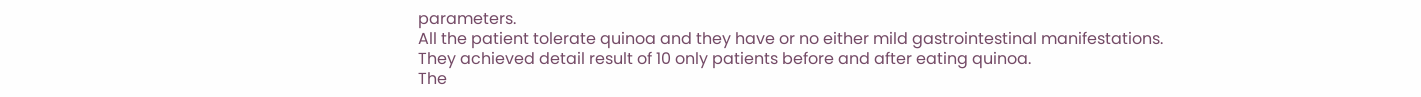parameters.
All the patient tolerate quinoa and they have or no either mild gastrointestinal manifestations.
They achieved detail result of 10 only patients before and after eating quinoa.
The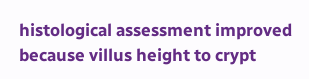histological assessment improved because villus height to crypt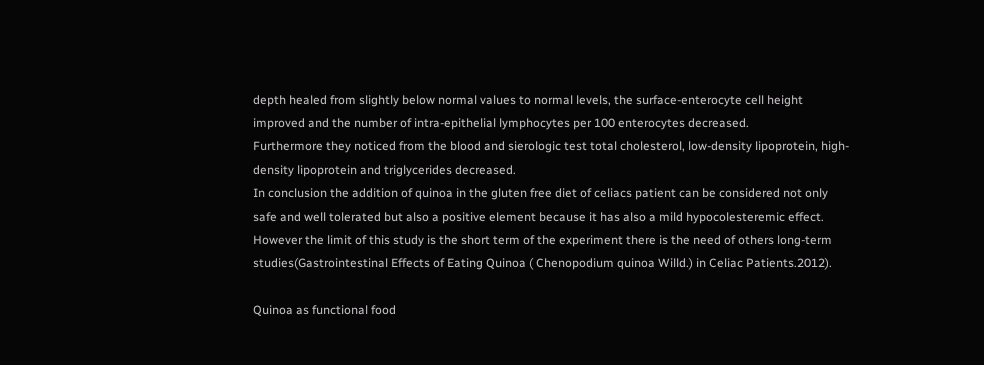depth healed from slightly below normal values to normal levels, the surface-enterocyte cell height improved and the number of intra-epithelial lymphocytes per 100 enterocytes decreased.
Furthermore they noticed from the blood and sierologic test total cholesterol, low-density lipoprotein, high-density lipoprotein and triglycerides decreased.
In conclusion the addition of quinoa in the gluten free diet of celiacs patient can be considered not only safe and well tolerated but also a positive element because it has also a mild hypocolesteremic effect. However the limit of this study is the short term of the experiment there is the need of others long-term studies(Gastrointestinal Effects of Eating Quinoa ( Chenopodium quinoa Willd.) in Celiac Patients.2012).

Quinoa as functional food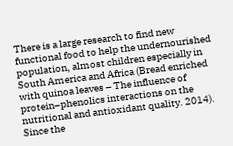There is a large research to find new functional food to help the undernourished population, almost children especially in South America and Africa (Bread enriched with quinoa leaves – The influence of protein–phenolics interactions on the nutritional and antioxidant quality. 2014).
Since the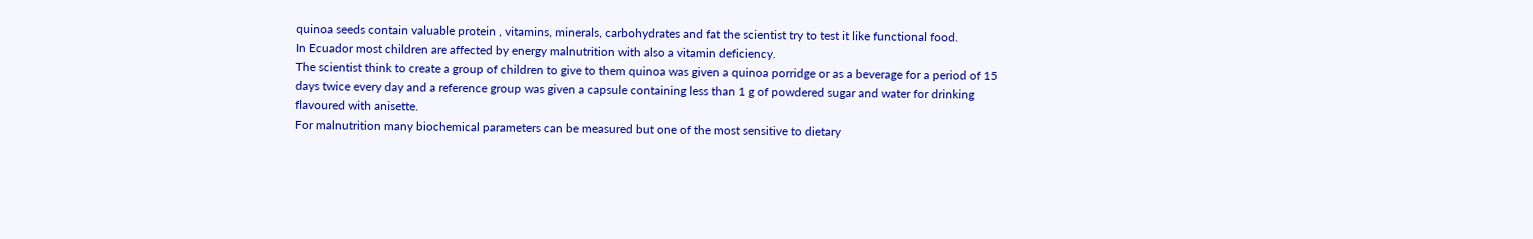quinoa seeds contain valuable protein , vitamins, minerals, carbohydrates and fat the scientist try to test it like functional food.
In Ecuador most children are affected by energy malnutrition with also a vitamin deficiency.
The scientist think to create a group of children to give to them quinoa was given a quinoa porridge or as a beverage for a period of 15 days twice every day and a reference group was given a capsule containing less than 1 g of powdered sugar and water for drinking flavoured with anisette.
For malnutrition many biochemical parameters can be measured but one of the most sensitive to dietary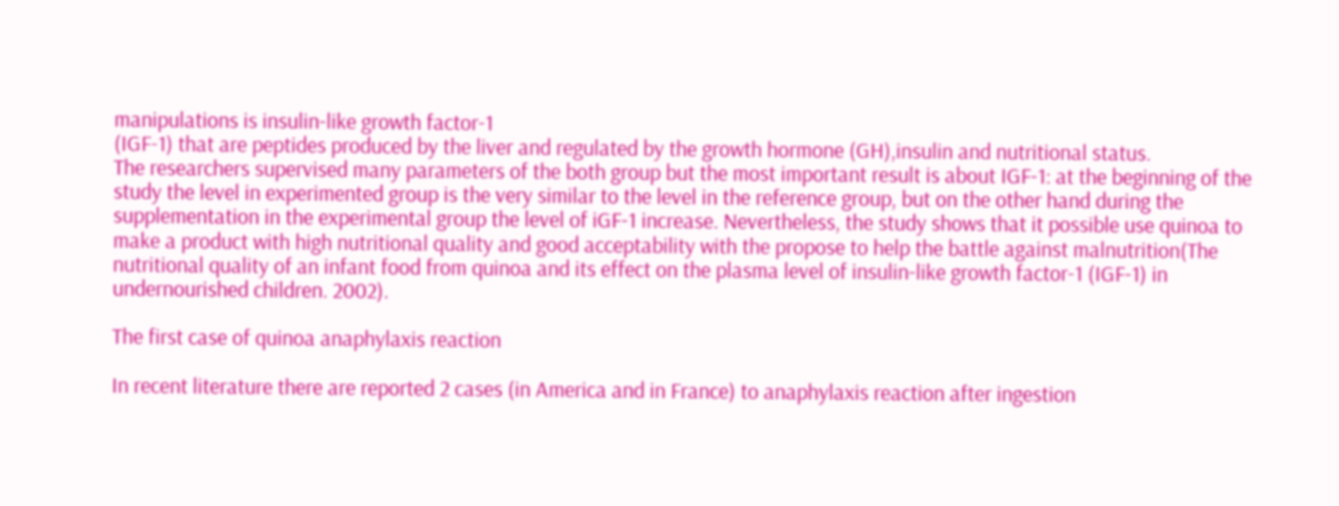manipulations is insulin-like growth factor-1
(IGF-1) that are peptides produced by the liver and regulated by the growth hormone (GH),insulin and nutritional status.
The researchers supervised many parameters of the both group but the most important result is about IGF-1: at the beginning of the study the level in experimented group is the very similar to the level in the reference group, but on the other hand during the supplementation in the experimental group the level of iGF-1 increase. Nevertheless, the study shows that it possible use quinoa to make a product with high nutritional quality and good acceptability with the propose to help the battle against malnutrition(The nutritional quality of an infant food from quinoa and its effect on the plasma level of insulin-like growth factor-1 (IGF-1) in undernourished children. 2002).

The first case of quinoa anaphylaxis reaction

In recent literature there are reported 2 cases (in America and in France) to anaphylaxis reaction after ingestion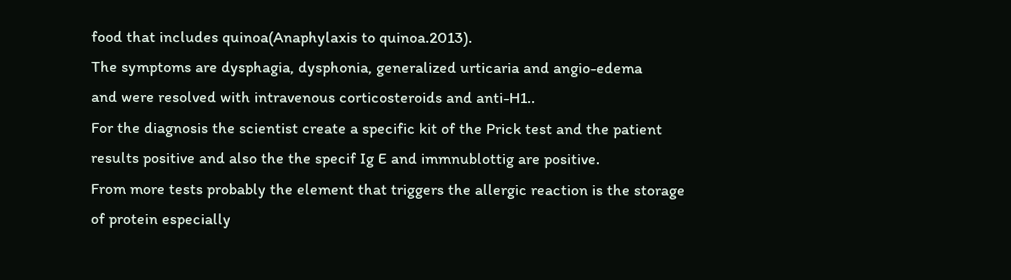food that includes quinoa(Anaphylaxis to quinoa.2013).
The symptoms are dysphagia, dysphonia, generalized urticaria and angio-edema
and were resolved with intravenous corticosteroids and anti-H1..
For the diagnosis the scientist create a specific kit of the Prick test and the patient results positive and also the the specif Ig E and immnublottig are positive.
From more tests probably the element that triggers the allergic reaction is the storage of protein especially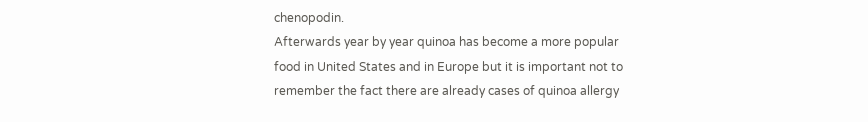chenopodin.
Afterwards year by year quinoa has become a more popular food in United States and in Europe but it is important not to remember the fact there are already cases of quinoa allergy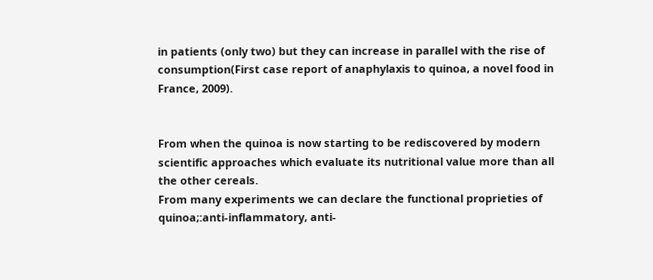in patients (only two) but they can increase in parallel with the rise of consumption(First case report of anaphylaxis to quinoa, a novel food in France, 2009).


From when the quinoa is now starting to be rediscovered by modern scientific approaches which evaluate its nutritional value more than all the other cereals.
From many experiments we can declare the functional proprieties of quinoa;:anti-inflammatory, anti-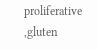proliferative ,gluten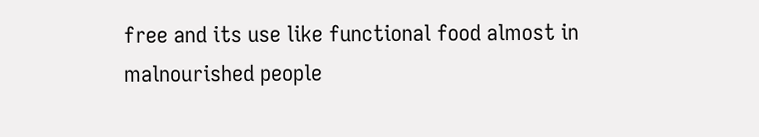free and its use like functional food almost in malnourished people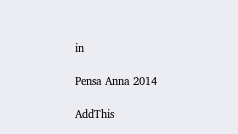in

Pensa Anna 2014

AddThis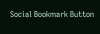Social Bookmark Button